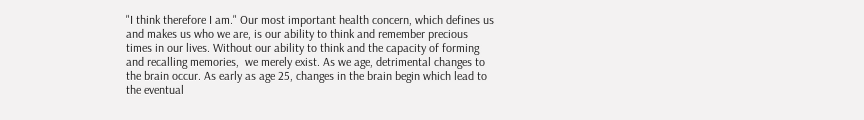"I think therefore I am." Our most important health concern, which defines us and makes us who we are, is our ability to think and remember precious times in our lives. Without our ability to think and the capacity of forming and recalling memories,  we merely exist. As we age, detrimental changes to the brain occur. As early as age 25, changes in the brain begin which lead to the eventual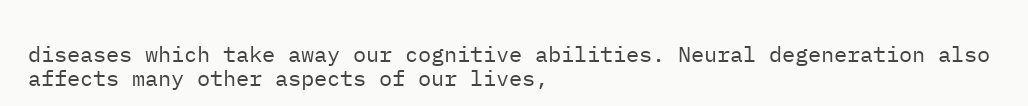diseases which take away our cognitive abilities. Neural degeneration also affects many other aspects of our lives,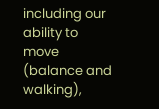including our ability to move (balance and walking),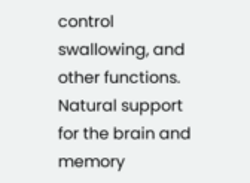control swallowing, and other functions. Natural support for the brain and memory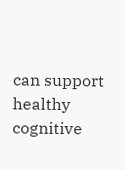can support healthy cognitive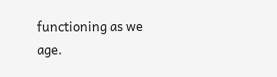functioning as we age.